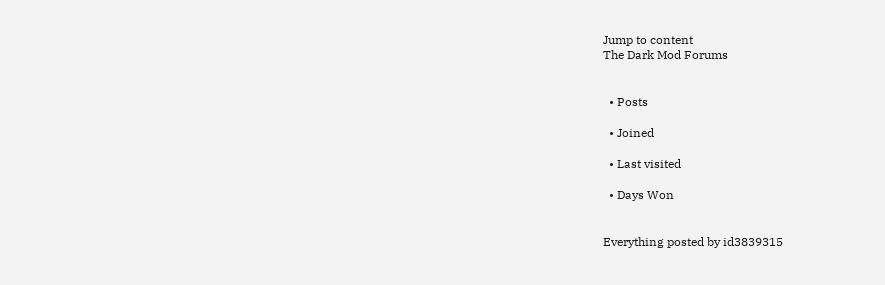Jump to content
The Dark Mod Forums


  • Posts

  • Joined

  • Last visited

  • Days Won


Everything posted by id3839315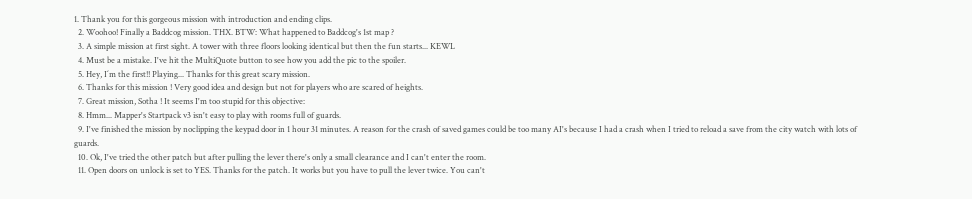1. Thank you for this gorgeous mission with introduction and ending clips.
  2. Woohoo! Finally a Baddcog mission. THX. BTW: What happened to Baddcog's 1st map ?
  3. A simple mission at first sight. A tower with three floors looking identical but then the fun starts... KEWL
  4. Must be a mistake. I've hit the MultiQuote button to see how you add the pic to the spoiler.
  5. Hey, I´m the first!! Playing... Thanks for this great scary mission.
  6. Thanks for this mission ! Very good idea and design but not for players who are scared of heights.
  7. Great mission, Sotha ! It seems I'm too stupid for this objective:
  8. Hmm... Mapper's Startpack v3 isn't easy to play with rooms full of guards.
  9. I've finished the mission by noclipping the keypad door in 1 hour 31 minutes. A reason for the crash of saved games could be too many AI's because I had a crash when I tried to reload a save from the city watch with lots of guards.
  10. Ok, I've tried the other patch but after pulling the lever there's only a small clearance and I can't enter the room.
  11. Open doors on unlock is set to YES. Thanks for the patch. It works but you have to pull the lever twice. You can't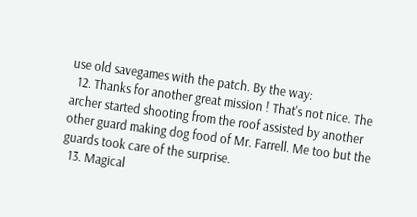use old savegames with the patch. By the way:
  12. Thanks for another great mission ! That's not nice. The archer started shooting from the roof assisted by another other guard making dog food of Mr. Farrell. Me too but the guards took care of the surprise.
  13. Magical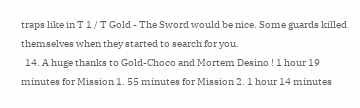traps like in T 1 / T Gold - The Sword would be nice. Some guards killed themselves when they started to search for you.
  14. A huge thanks to Gold-Choco and Mortem Desino ! 1 hour 19 minutes for Mission 1. 55 minutes for Mission 2. 1 hour 14 minutes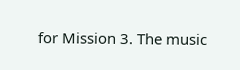for Mission 3. The music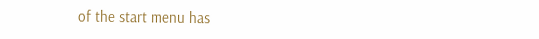of the start menu has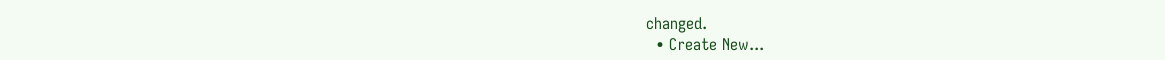changed.
  • Create New...